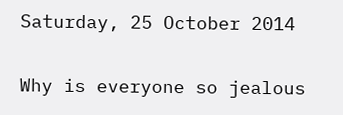Saturday, 25 October 2014

Why is everyone so jealous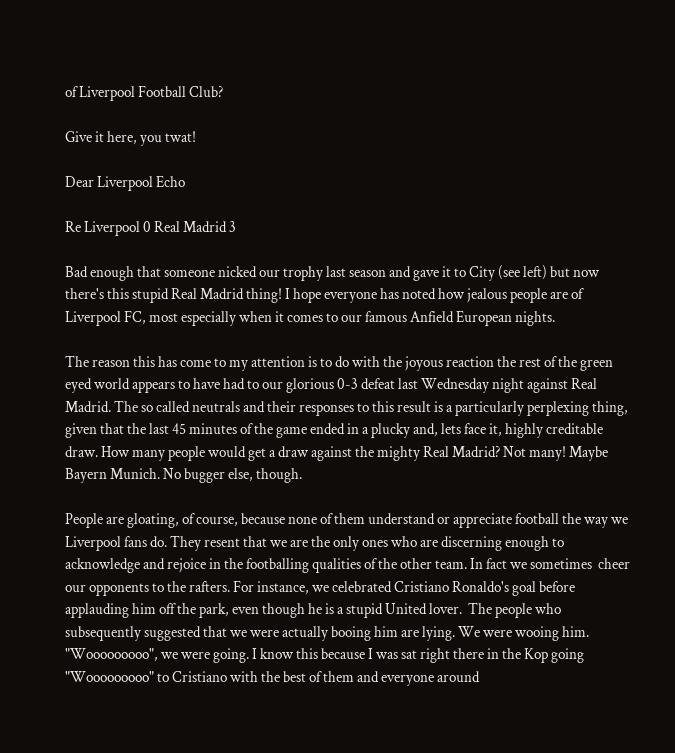of Liverpool Football Club?

Give it here, you twat!

Dear Liverpool Echo

Re Liverpool 0 Real Madrid 3

Bad enough that someone nicked our trophy last season and gave it to City (see left) but now there's this stupid Real Madrid thing! I hope everyone has noted how jealous people are of Liverpool FC, most especially when it comes to our famous Anfield European nights.

The reason this has come to my attention is to do with the joyous reaction the rest of the green eyed world appears to have had to our glorious 0-3 defeat last Wednesday night against Real Madrid. The so called neutrals and their responses to this result is a particularly perplexing thing, given that the last 45 minutes of the game ended in a plucky and, lets face it, highly creditable draw. How many people would get a draw against the mighty Real Madrid? Not many! Maybe Bayern Munich. No bugger else, though.

People are gloating, of course, because none of them understand or appreciate football the way we Liverpool fans do. They resent that we are the only ones who are discerning enough to acknowledge and rejoice in the footballing qualities of the other team. In fact we sometimes  cheer our opponents to the rafters. For instance, we celebrated Cristiano Ronaldo's goal before applauding him off the park, even though he is a stupid United lover.  The people who subsequently suggested that we were actually booing him are lying. We were wooing him. "Wooooooooo", we were going. I know this because I was sat right there in the Kop going "Wooooooooo" to Cristiano with the best of them and everyone around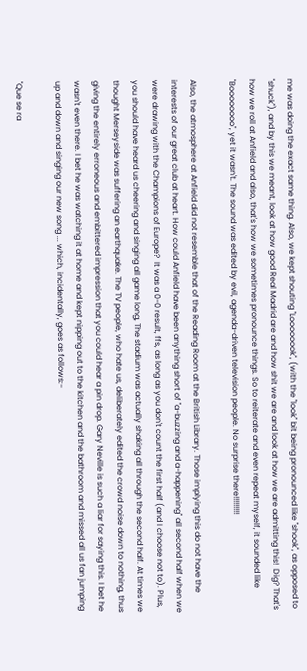me was doing the exact same thing. Also, we kept shouting "Loooooook", (with the "look" bit being pronounced like "shook", as opposed to "shuck"), and by this we meant, look at how good Real Madrid are and how shit we are and look at how we are admitting this!  Dig? That's how we roll at Anfield and also, that's how we sometimes pronounce things. So to reiterate and even repeat myself, it sounded like "Boooooooo", yet it wasn't. The sound was edited by evil, agenda-driven television people. No surprise there!!!!!!!!!

Also, the atmosphere at Anfield did not resemble that of the Reading Room at the British Library. Those implying this do not have the interests of our great club at heart. How could Anfield have been anything short of "a-buzzing and a-happening" all second half when we were drawing with the Champions of Europe?  It was a 0-0 result, ffs, as long as you don't count the first half (and I choose not to). Plus, you should have heard us cheering and singing all game long, The stadium was actually shaking all through the second half. At times we thought Merseyside was suffering an earthquake. The TV people, who hate us, deliberately edited the crowd noise down to nothing, thus giving the entirely erroneous and embittered impression that you could hear a pin drop. Gary Neville is such a liar for saying this. I bet he wasn't even there. I bet he was watching it at home and kept nipping out to the kitchen and the bathroom and missed all us fan jumping up and down and singing our new song ... which, incidentally, goes as follows:-

"Que se ra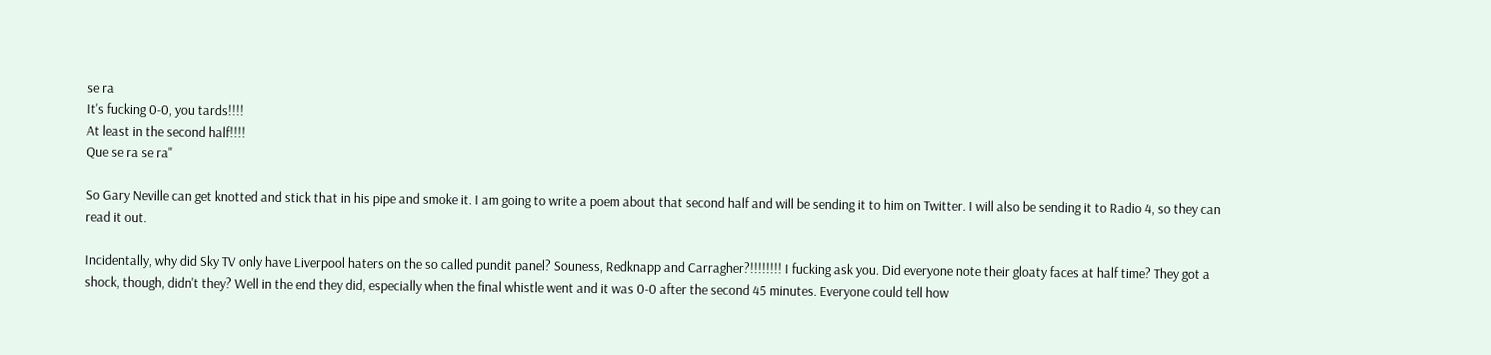se ra
It's fucking 0-0, you tards!!!!
At least in the second half!!!!
Que se ra se ra"

So Gary Neville can get knotted and stick that in his pipe and smoke it. I am going to write a poem about that second half and will be sending it to him on Twitter. I will also be sending it to Radio 4, so they can read it out.

Incidentally, why did Sky TV only have Liverpool haters on the so called pundit panel? Souness, Redknapp and Carragher?!!!!!!!! I fucking ask you. Did everyone note their gloaty faces at half time? They got a shock, though, didn't they? Well in the end they did, especially when the final whistle went and it was 0-0 after the second 45 minutes. Everyone could tell how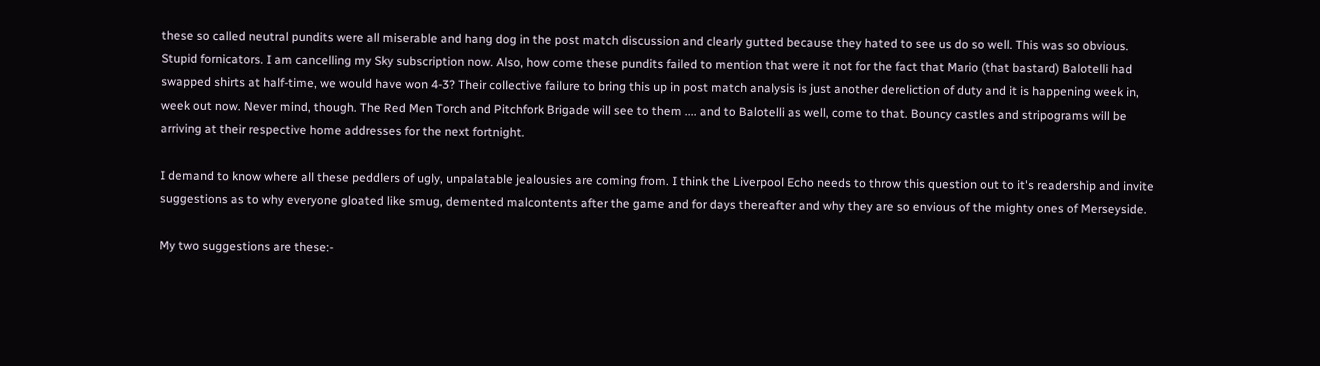these so called neutral pundits were all miserable and hang dog in the post match discussion and clearly gutted because they hated to see us do so well. This was so obvious. Stupid fornicators. I am cancelling my Sky subscription now. Also, how come these pundits failed to mention that were it not for the fact that Mario (that bastard) Balotelli had swapped shirts at half-time, we would have won 4-3? Their collective failure to bring this up in post match analysis is just another dereliction of duty and it is happening week in, week out now. Never mind, though. The Red Men Torch and Pitchfork Brigade will see to them .... and to Balotelli as well, come to that. Bouncy castles and stripograms will be arriving at their respective home addresses for the next fortnight.

I demand to know where all these peddlers of ugly, unpalatable jealousies are coming from. I think the Liverpool Echo needs to throw this question out to it's readership and invite suggestions as to why everyone gloated like smug, demented malcontents after the game and for days thereafter and why they are so envious of the mighty ones of Merseyside.

My two suggestions are these:-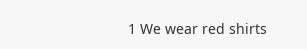1 We wear red shirts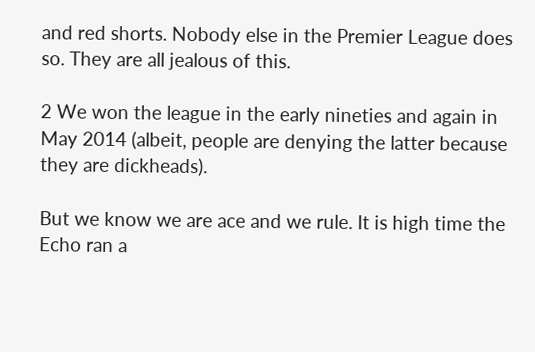and red shorts. Nobody else in the Premier League does so. They are all jealous of this.

2 We won the league in the early nineties and again in May 2014 (albeit, people are denying the latter because they are dickheads).

But we know we are ace and we rule. It is high time the Echo ran a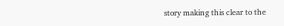story making this clear to the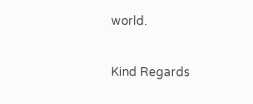world.

Kind Regards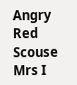Angry Red Scouse Mrs I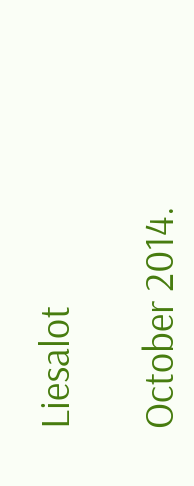Liesalot

October 2014.